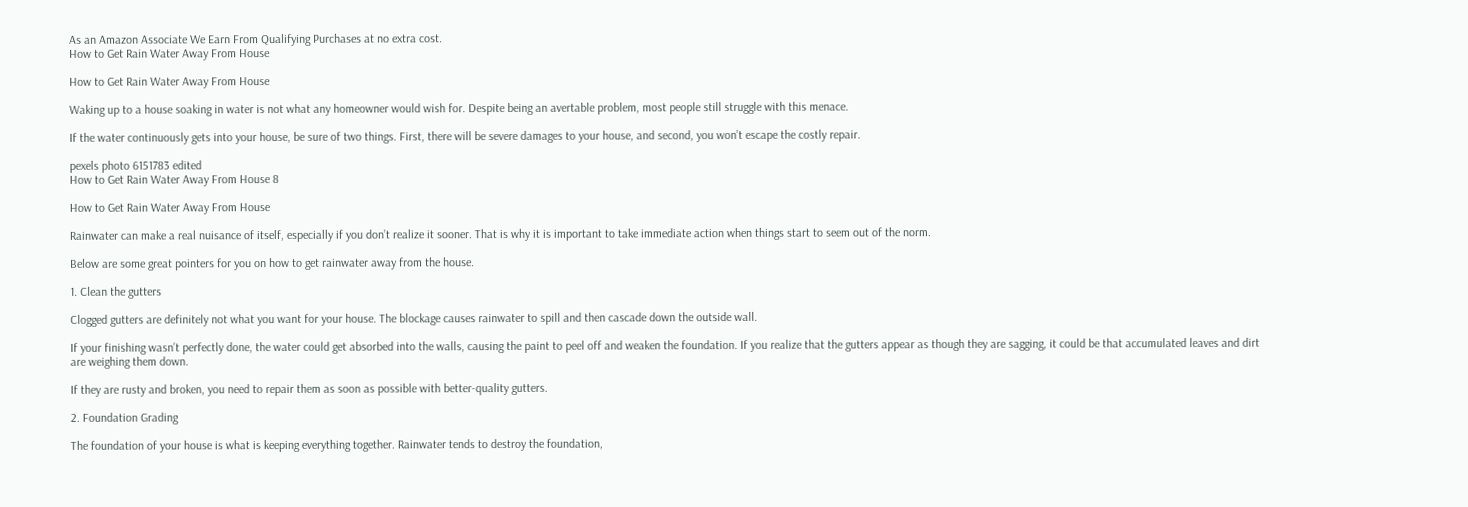As an Amazon Associate We Earn From Qualifying Purchases at no extra cost.
How to Get Rain Water Away From House

How to Get Rain Water Away From House

Waking up to a house soaking in water is not what any homeowner would wish for. Despite being an avertable problem, most people still struggle with this menace.

If the water continuously gets into your house, be sure of two things. First, there will be severe damages to your house, and second, you won’t escape the costly repair.

pexels photo 6151783 edited
How to Get Rain Water Away From House 8

How to Get Rain Water Away From House

Rainwater can make a real nuisance of itself, especially if you don’t realize it sooner. That is why it is important to take immediate action when things start to seem out of the norm.

Below are some great pointers for you on how to get rainwater away from the house.

1. Clean the gutters

Clogged gutters are definitely not what you want for your house. The blockage causes rainwater to spill and then cascade down the outside wall.

If your finishing wasn’t perfectly done, the water could get absorbed into the walls, causing the paint to peel off and weaken the foundation. If you realize that the gutters appear as though they are sagging, it could be that accumulated leaves and dirt are weighing them down.

If they are rusty and broken, you need to repair them as soon as possible with better-quality gutters.

2. Foundation Grading

The foundation of your house is what is keeping everything together. Rainwater tends to destroy the foundation,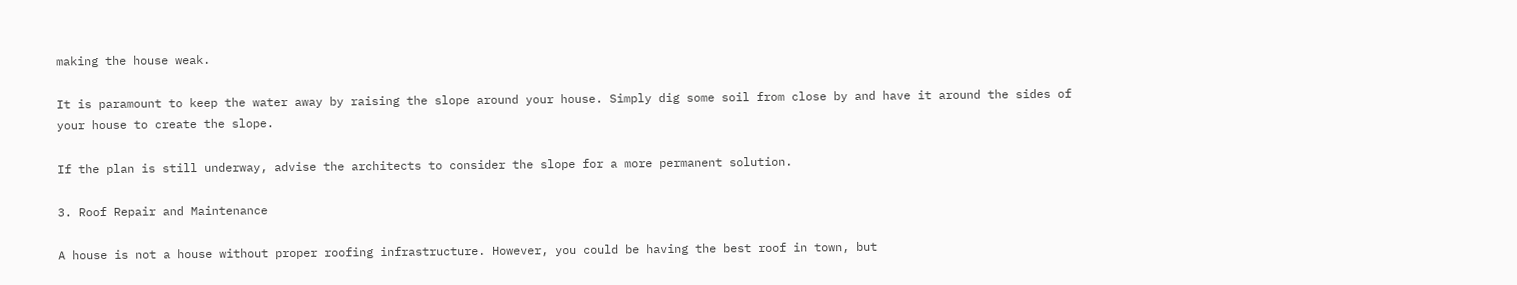making the house weak.

It is paramount to keep the water away by raising the slope around your house. Simply dig some soil from close by and have it around the sides of your house to create the slope.

If the plan is still underway, advise the architects to consider the slope for a more permanent solution.

3. Roof Repair and Maintenance

A house is not a house without proper roofing infrastructure. However, you could be having the best roof in town, but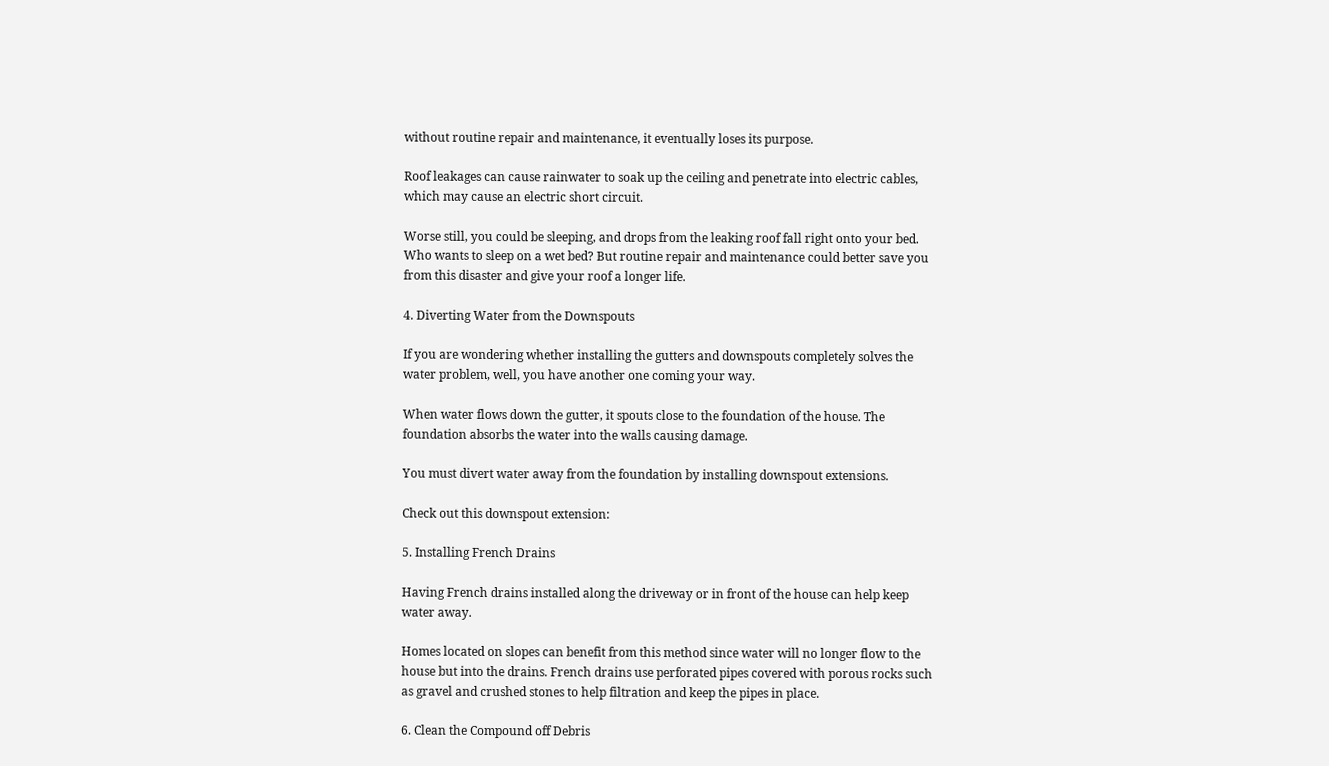without routine repair and maintenance, it eventually loses its purpose.

Roof leakages can cause rainwater to soak up the ceiling and penetrate into electric cables, which may cause an electric short circuit.

Worse still, you could be sleeping, and drops from the leaking roof fall right onto your bed. Who wants to sleep on a wet bed? But routine repair and maintenance could better save you from this disaster and give your roof a longer life.

4. Diverting Water from the Downspouts

If you are wondering whether installing the gutters and downspouts completely solves the water problem, well, you have another one coming your way.

When water flows down the gutter, it spouts close to the foundation of the house. The foundation absorbs the water into the walls causing damage.

You must divert water away from the foundation by installing downspout extensions.

Check out this downspout extension:

5. Installing French Drains

Having French drains installed along the driveway or in front of the house can help keep water away.

Homes located on slopes can benefit from this method since water will no longer flow to the house but into the drains. French drains use perforated pipes covered with porous rocks such as gravel and crushed stones to help filtration and keep the pipes in place.

6. Clean the Compound off Debris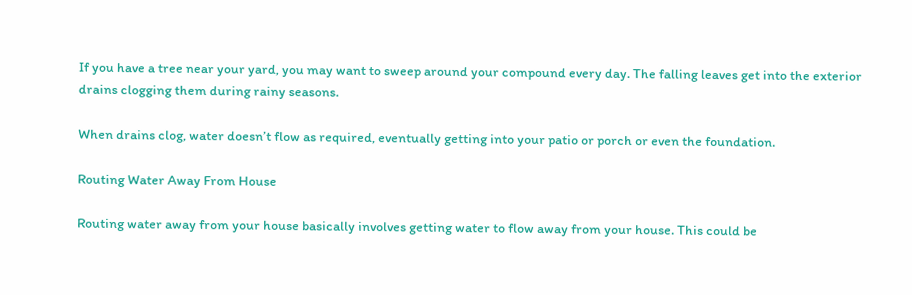If you have a tree near your yard, you may want to sweep around your compound every day. The falling leaves get into the exterior drains clogging them during rainy seasons.

When drains clog, water doesn’t flow as required, eventually getting into your patio or porch or even the foundation.

Routing Water Away From House

Routing water away from your house basically involves getting water to flow away from your house. This could be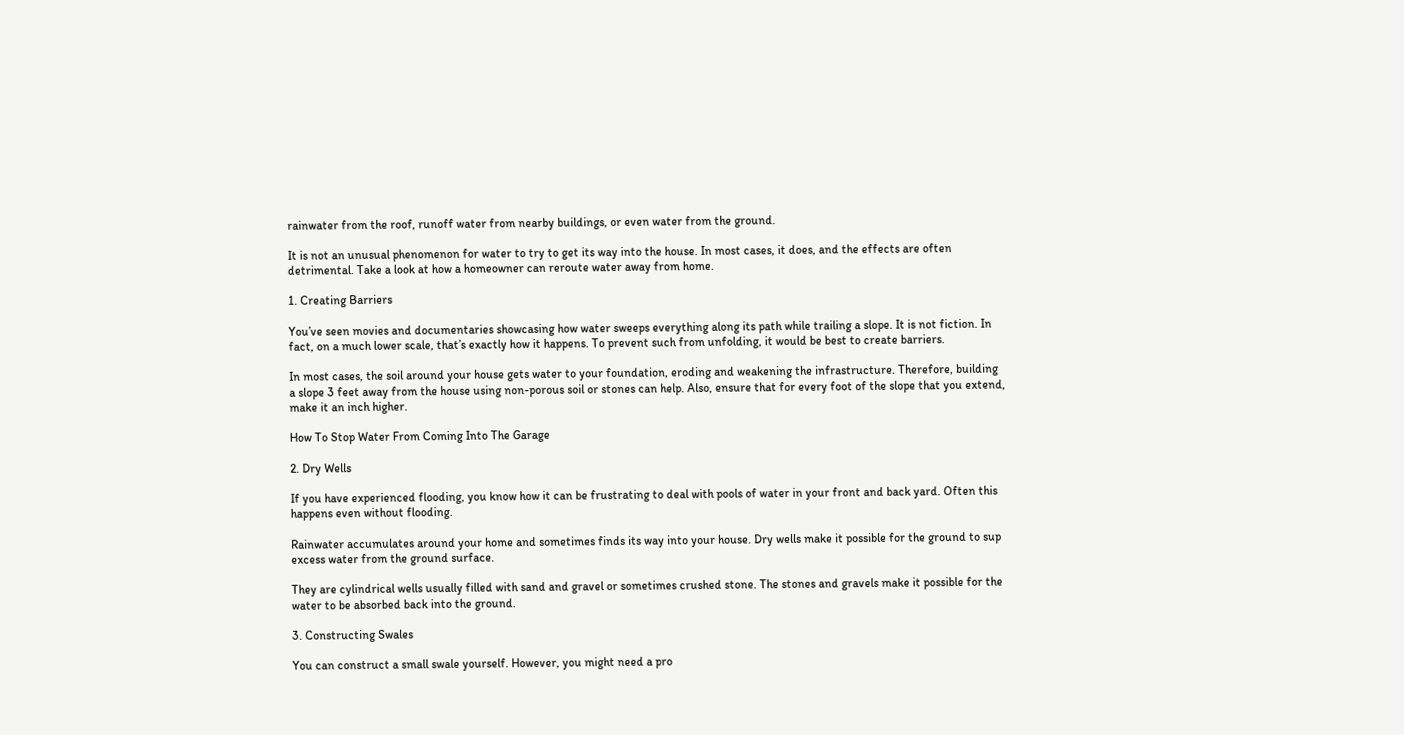rainwater from the roof, runoff water from nearby buildings, or even water from the ground.

It is not an unusual phenomenon for water to try to get its way into the house. In most cases, it does, and the effects are often detrimental. Take a look at how a homeowner can reroute water away from home.

1. Creating Barriers

You’ve seen movies and documentaries showcasing how water sweeps everything along its path while trailing a slope. It is not fiction. In fact, on a much lower scale, that’s exactly how it happens. To prevent such from unfolding, it would be best to create barriers.

In most cases, the soil around your house gets water to your foundation, eroding and weakening the infrastructure. Therefore, building a slope 3 feet away from the house using non-porous soil or stones can help. Also, ensure that for every foot of the slope that you extend, make it an inch higher.

How To Stop Water From Coming Into The Garage

2. Dry Wells

If you have experienced flooding, you know how it can be frustrating to deal with pools of water in your front and back yard. Often this happens even without flooding.

Rainwater accumulates around your home and sometimes finds its way into your house. Dry wells make it possible for the ground to sup excess water from the ground surface.

They are cylindrical wells usually filled with sand and gravel or sometimes crushed stone. The stones and gravels make it possible for the water to be absorbed back into the ground.

3. Constructing Swales

You can construct a small swale yourself. However, you might need a pro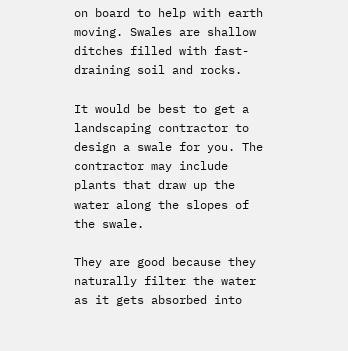on board to help with earth moving. Swales are shallow ditches filled with fast-draining soil and rocks.

It would be best to get a landscaping contractor to design a swale for you. The contractor may include plants that draw up the water along the slopes of the swale.

They are good because they naturally filter the water as it gets absorbed into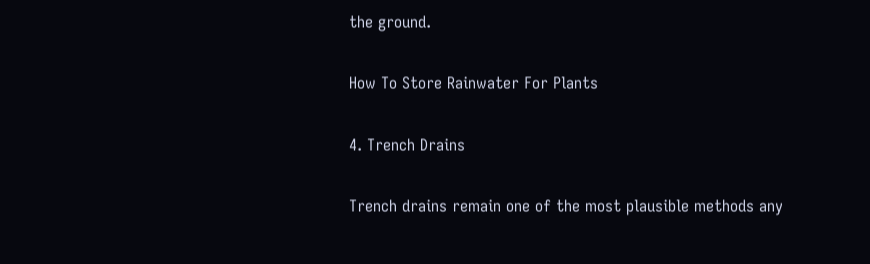the ground.

How To Store Rainwater For Plants

4. Trench Drains

Trench drains remain one of the most plausible methods any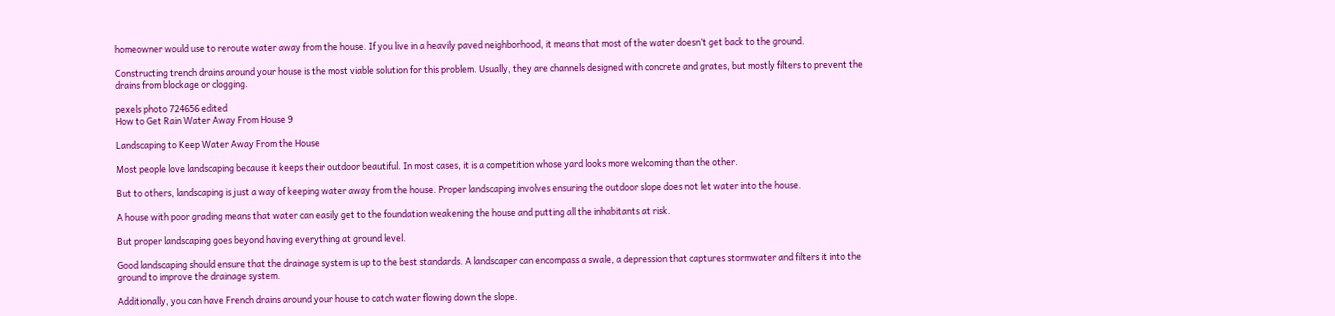homeowner would use to reroute water away from the house. If you live in a heavily paved neighborhood, it means that most of the water doesn’t get back to the ground.

Constructing trench drains around your house is the most viable solution for this problem. Usually, they are channels designed with concrete and grates, but mostly filters to prevent the drains from blockage or clogging.

pexels photo 724656 edited
How to Get Rain Water Away From House 9

Landscaping to Keep Water Away From the House

Most people love landscaping because it keeps their outdoor beautiful. In most cases, it is a competition whose yard looks more welcoming than the other.

But to others, landscaping is just a way of keeping water away from the house. Proper landscaping involves ensuring the outdoor slope does not let water into the house.

A house with poor grading means that water can easily get to the foundation weakening the house and putting all the inhabitants at risk.

But proper landscaping goes beyond having everything at ground level.

Good landscaping should ensure that the drainage system is up to the best standards. A landscaper can encompass a swale, a depression that captures stormwater and filters it into the ground to improve the drainage system.

Additionally, you can have French drains around your house to catch water flowing down the slope.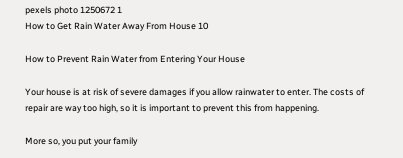pexels photo 1250672 1
How to Get Rain Water Away From House 10

How to Prevent Rain Water from Entering Your House

Your house is at risk of severe damages if you allow rainwater to enter. The costs of repair are way too high, so it is important to prevent this from happening.

More so, you put your family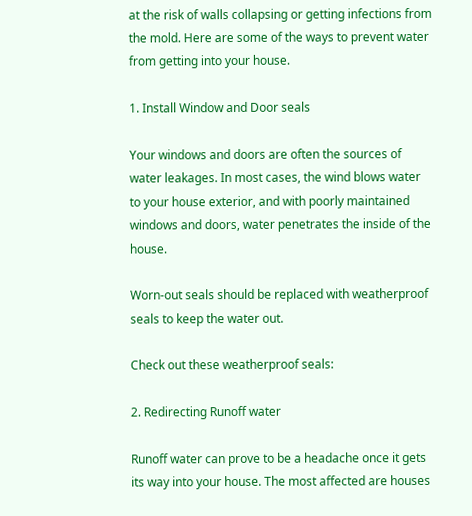at the risk of walls collapsing or getting infections from the mold. Here are some of the ways to prevent water from getting into your house.

1. Install Window and Door seals

Your windows and doors are often the sources of water leakages. In most cases, the wind blows water to your house exterior, and with poorly maintained windows and doors, water penetrates the inside of the house.

Worn-out seals should be replaced with weatherproof seals to keep the water out.

Check out these weatherproof seals:

2. Redirecting Runoff water

Runoff water can prove to be a headache once it gets its way into your house. The most affected are houses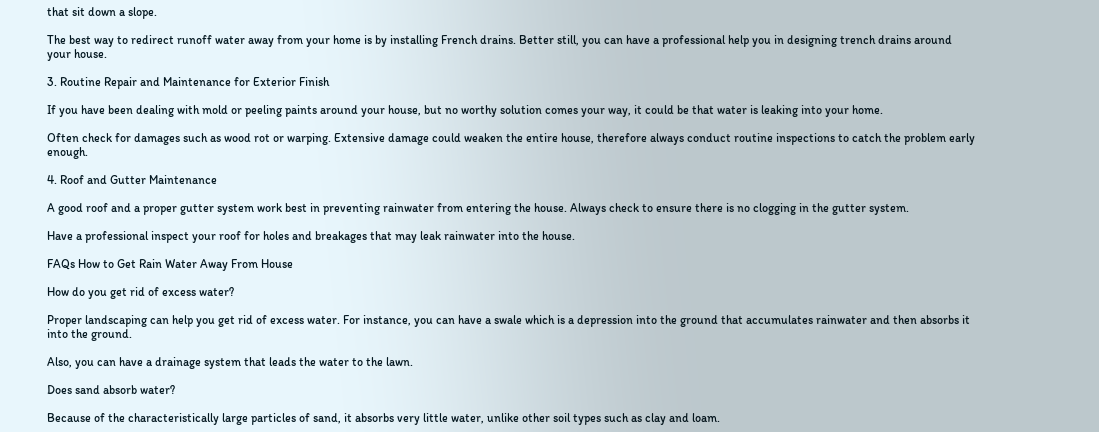that sit down a slope.

The best way to redirect runoff water away from your home is by installing French drains. Better still, you can have a professional help you in designing trench drains around your house.

3. Routine Repair and Maintenance for Exterior Finish

If you have been dealing with mold or peeling paints around your house, but no worthy solution comes your way, it could be that water is leaking into your home.

Often check for damages such as wood rot or warping. Extensive damage could weaken the entire house, therefore always conduct routine inspections to catch the problem early enough.

4. Roof and Gutter Maintenance

A good roof and a proper gutter system work best in preventing rainwater from entering the house. Always check to ensure there is no clogging in the gutter system.

Have a professional inspect your roof for holes and breakages that may leak rainwater into the house.

FAQs How to Get Rain Water Away From House

How do you get rid of excess water?

Proper landscaping can help you get rid of excess water. For instance, you can have a swale which is a depression into the ground that accumulates rainwater and then absorbs it into the ground.

Also, you can have a drainage system that leads the water to the lawn.

Does sand absorb water?

Because of the characteristically large particles of sand, it absorbs very little water, unlike other soil types such as clay and loam.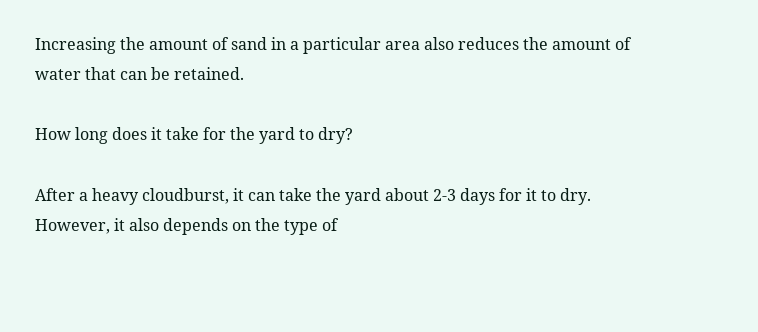Increasing the amount of sand in a particular area also reduces the amount of water that can be retained.

How long does it take for the yard to dry?

After a heavy cloudburst, it can take the yard about 2-3 days for it to dry. However, it also depends on the type of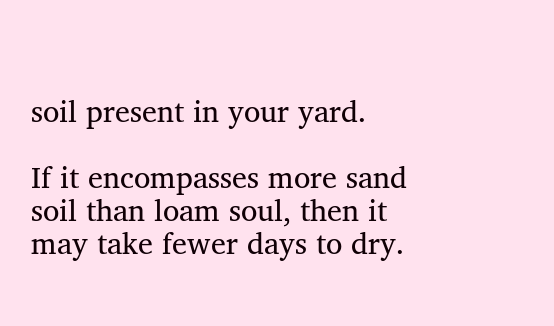soil present in your yard.

If it encompasses more sand soil than loam soul, then it may take fewer days to dry.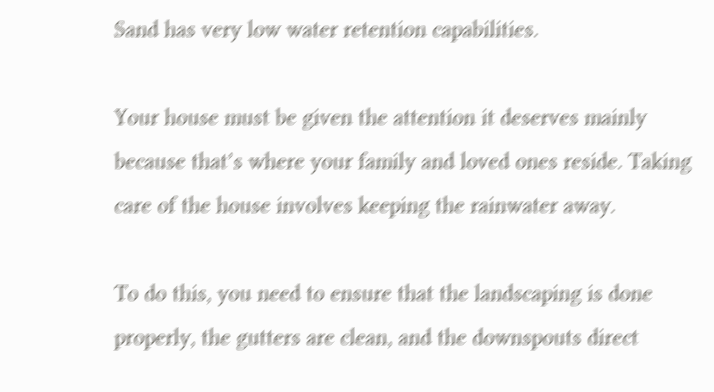Sand has very low water retention capabilities.

Your house must be given the attention it deserves mainly because that’s where your family and loved ones reside. Taking care of the house involves keeping the rainwater away.

To do this, you need to ensure that the landscaping is done properly, the gutters are clean, and the downspouts direct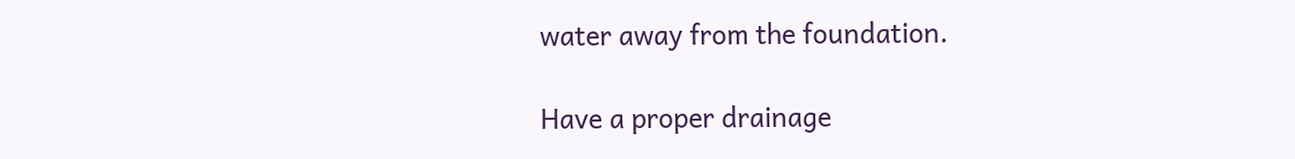water away from the foundation.

Have a proper drainage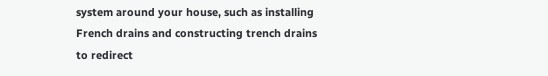system around your house, such as installing French drains and constructing trench drains to redirect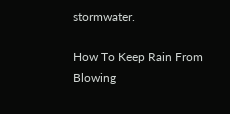stormwater.

How To Keep Rain From Blowing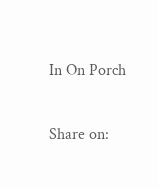In On Porch

Share on: